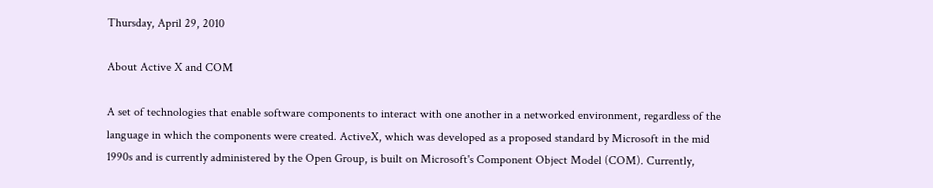Thursday, April 29, 2010

About Active X and COM

A set of technologies that enable software components to interact with one another in a networked environment, regardless of the language in which the components were created. ActiveX, which was developed as a proposed standard by Microsoft in the mid 1990s and is currently administered by the Open Group, is built on Microsoft's Component Object Model (COM). Currently,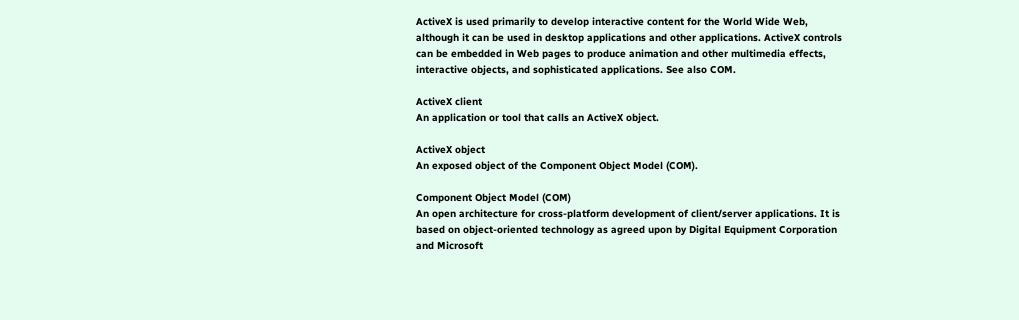ActiveX is used primarily to develop interactive content for the World Wide Web, although it can be used in desktop applications and other applications. ActiveX controls can be embedded in Web pages to produce animation and other multimedia effects, interactive objects, and sophisticated applications. See also COM.

ActiveX client
An application or tool that calls an ActiveX object.

ActiveX object
An exposed object of the Component Object Model (COM).

Component Object Model (COM)
An open architecture for cross-platform development of client/server applications. It is based on object-oriented technology as agreed upon by Digital Equipment Corporation and Microsoft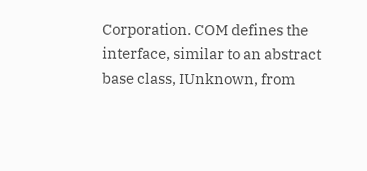Corporation. COM defines the interface, similar to an abstract base class, IUnknown, from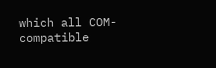which all COM-compatible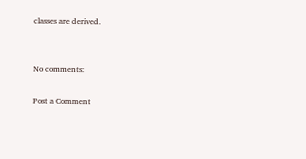classes are derived.


No comments:

Post a Comment